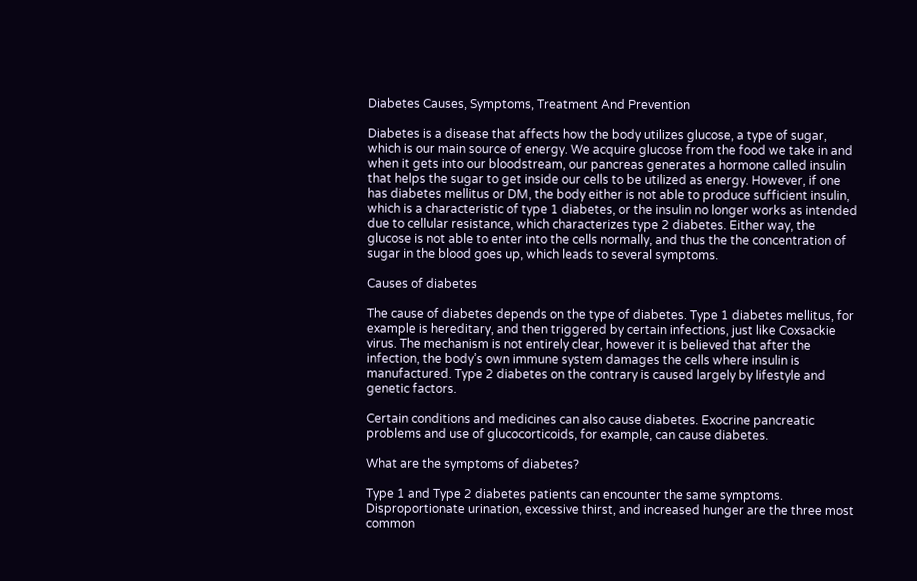Diabetes Causes, Symptoms, Treatment And Prevention

Diabetes is a disease that affects how the body utilizes glucose, a type of sugar, which is our main source of energy. We acquire glucose from the food we take in and when it gets into our bloodstream, our pancreas generates a hormone called insulin that helps the sugar to get inside our cells to be utilized as energy. However, if one has diabetes mellitus or DM, the body either is not able to produce sufficient insulin, which is a characteristic of type 1 diabetes, or the insulin no longer works as intended due to cellular resistance, which characterizes type 2 diabetes. Either way, the glucose is not able to enter into the cells normally, and thus the the concentration of sugar in the blood goes up, which leads to several symptoms.

Causes of diabetes

The cause of diabetes depends on the type of diabetes. Type 1 diabetes mellitus, for example is hereditary, and then triggered by certain infections, just like Coxsackie virus. The mechanism is not entirely clear, however it is believed that after the infection, the body’s own immune system damages the cells where insulin is manufactured. Type 2 diabetes on the contrary is caused largely by lifestyle and genetic factors.

Certain conditions and medicines can also cause diabetes. Exocrine pancreatic problems and use of glucocorticoids, for example, can cause diabetes.

What are the symptoms of diabetes?

Type 1 and Type 2 diabetes patients can encounter the same symptoms. Disproportionate urination, excessive thirst, and increased hunger are the three most common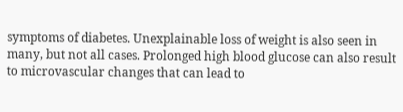symptoms of diabetes. Unexplainable loss of weight is also seen in many, but not all cases. Prolonged high blood glucose can also result to microvascular changes that can lead to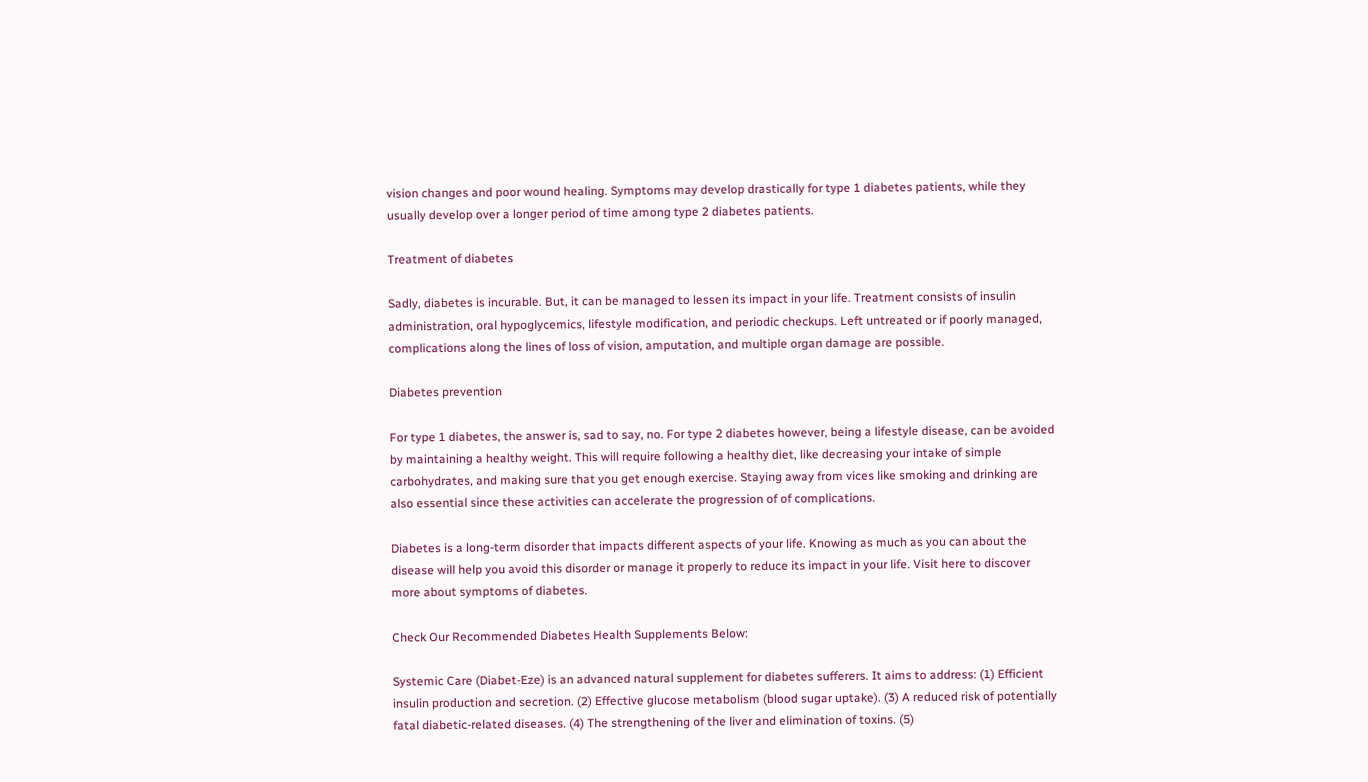vision changes and poor wound healing. Symptoms may develop drastically for type 1 diabetes patients, while they usually develop over a longer period of time among type 2 diabetes patients.

Treatment of diabetes

Sadly, diabetes is incurable. But, it can be managed to lessen its impact in your life. Treatment consists of insulin administration, oral hypoglycemics, lifestyle modification, and periodic checkups. Left untreated or if poorly managed, complications along the lines of loss of vision, amputation, and multiple organ damage are possible.

Diabetes prevention

For type 1 diabetes, the answer is, sad to say, no. For type 2 diabetes however, being a lifestyle disease, can be avoided by maintaining a healthy weight. This will require following a healthy diet, like decreasing your intake of simple carbohydrates, and making sure that you get enough exercise. Staying away from vices like smoking and drinking are also essential since these activities can accelerate the progression of of complications.

Diabetes is a long-term disorder that impacts different aspects of your life. Knowing as much as you can about the disease will help you avoid this disorder or manage it properly to reduce its impact in your life. Visit here to discover more about symptoms of diabetes.

Check Our Recommended Diabetes Health Supplements Below:

Systemic Care (Diabet-Eze) is an advanced natural supplement for diabetes sufferers. It aims to address: (1) Efficient insulin production and secretion. (2) Effective glucose metabolism (blood sugar uptake). (3) A reduced risk of potentially fatal diabetic-related diseases. (4) The strengthening of the liver and elimination of toxins. (5)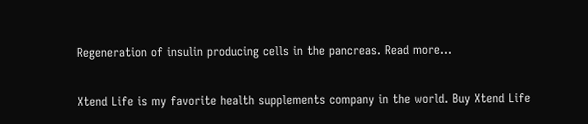Regeneration of insulin producing cells in the pancreas. Read more...

Xtend Life is my favorite health supplements company in the world. Buy Xtend Life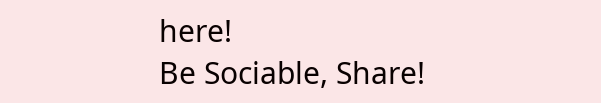here!
Be Sociable, Share!